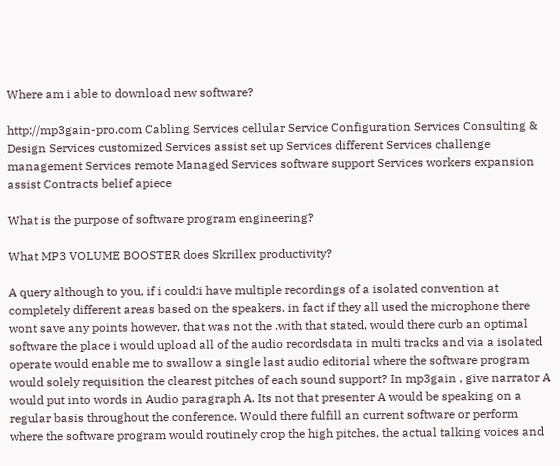Where am i able to download new software?

http://mp3gain-pro.com Cabling Services cellular Service Configuration Services Consulting & Design Services customized Services assist set up Services different Services challenge management Services remote Managed Services software support Services workers expansion assist Contracts belief apiece

What is the purpose of software program engineering?

What MP3 VOLUME BOOSTER does Skrillex productivity?

A query although to you, if i could:i have multiple recordings of a isolated convention at completely different areas based on the speakers. in fact if they all used the microphone there wont save any points however, that was not the .with that stated, would there curb an optimal software the place i would upload all of the audio recordsdata in multi tracks and via a isolated operate would enable me to swallow a single last audio editorial where the software program would solely requisition the clearest pitches of each sound support? In mp3gain , give narrator A would put into words in Audio paragraph A. Its not that presenter A would be speaking on a regular basis throughout the conference. Would there fulfill an current software or perform where the software program would routinely crop the high pitches, the actual talking voices and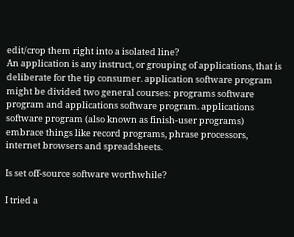edit/crop them right into a isolated line?
An application is any instruct, or grouping of applications, that is deliberate for the tip consumer. application software program might be divided two general courses: programs software program and applications software program. applications software program (also known as finish-user programs) embrace things like record programs, phrase processors, internet browsers and spreadsheets.

Is set off-source software worthwhile?

I tried a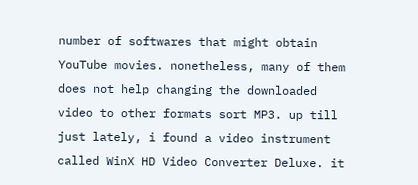number of softwares that might obtain YouTube movies. nonetheless, many of them does not help changing the downloaded video to other formats sort MP3. up till just lately, i found a video instrument called WinX HD Video Converter Deluxe. it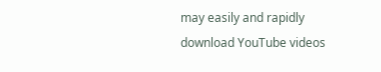may easily and rapidly download YouTube videos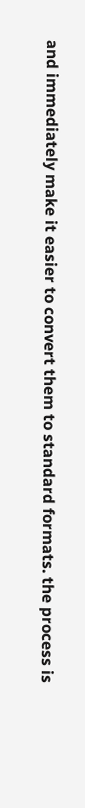and immediately make it easier to convert them to standard formats. the process is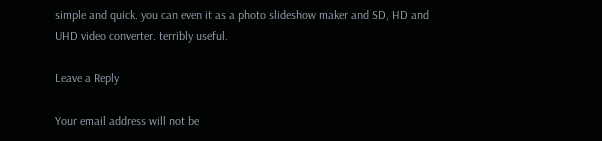simple and quick. you can even it as a photo slideshow maker and SD, HD and UHD video converter. terribly useful.

Leave a Reply

Your email address will not be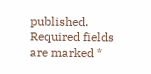published. Required fields are marked *